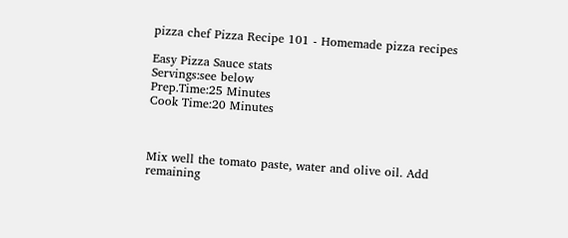pizza chef Pizza Recipe 101 - Homemade pizza recipes

Easy Pizza Sauce stats
Servings:see below
Prep.Time:25 Minutes
Cook Time:20 Minutes



Mix well the tomato paste, water and olive oil. Add remaining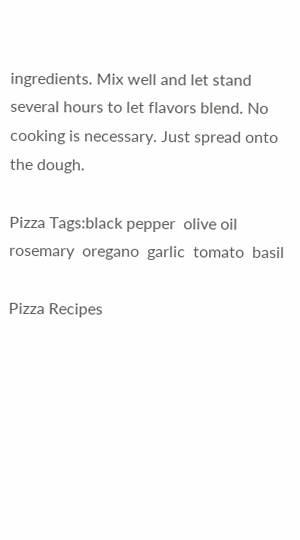ingredients. Mix well and let stand several hours to let flavors blend. No cooking is necessary. Just spread onto the dough.

Pizza Tags:black pepper  olive oil  rosemary  oregano  garlic  tomato  basil

Pizza Recipes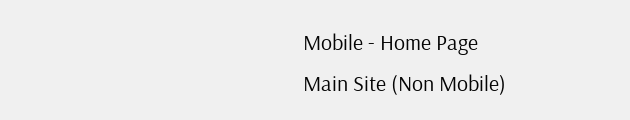Mobile - Home Page
Main Site (Non Mobile)